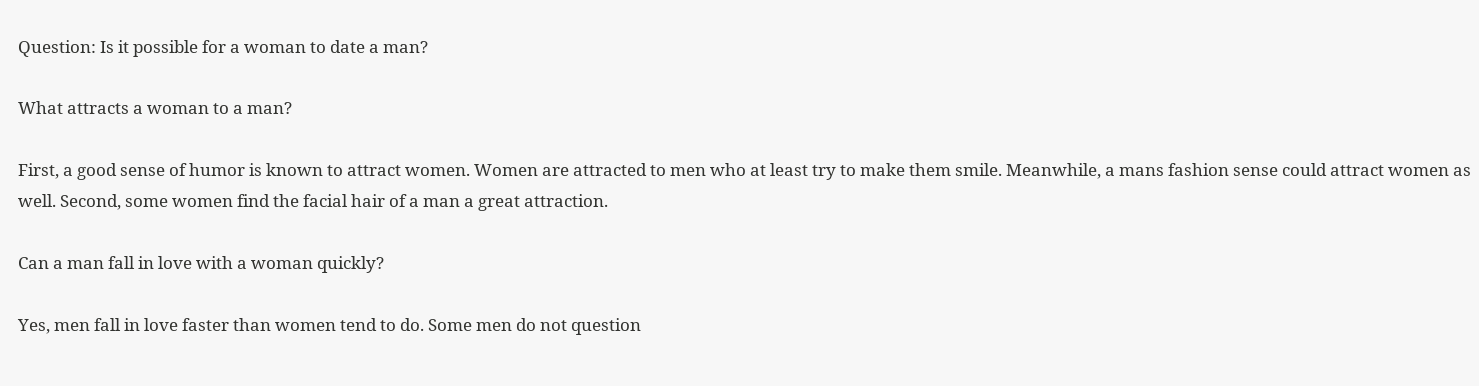Question: Is it possible for a woman to date a man?

What attracts a woman to a man?

First, a good sense of humor is known to attract women. Women are attracted to men who at least try to make them smile. Meanwhile, a mans fashion sense could attract women as well. Second, some women find the facial hair of a man a great attraction.

Can a man fall in love with a woman quickly?

Yes, men fall in love faster than women tend to do. Some men do not question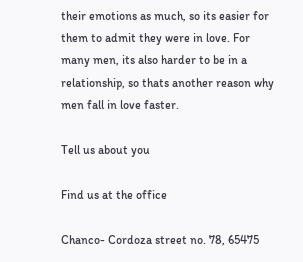their emotions as much, so its easier for them to admit they were in love. For many men, its also harder to be in a relationship, so thats another reason why men fall in love faster.

Tell us about you

Find us at the office

Chanco- Cordoza street no. 78, 65475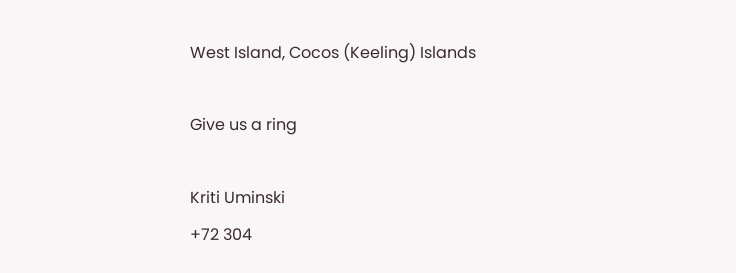West Island, Cocos (Keeling) Islands

Give us a ring

Kriti Uminski
+72 304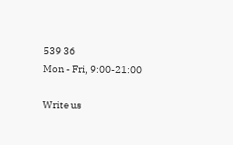539 36
Mon - Fri, 9:00-21:00

Write us